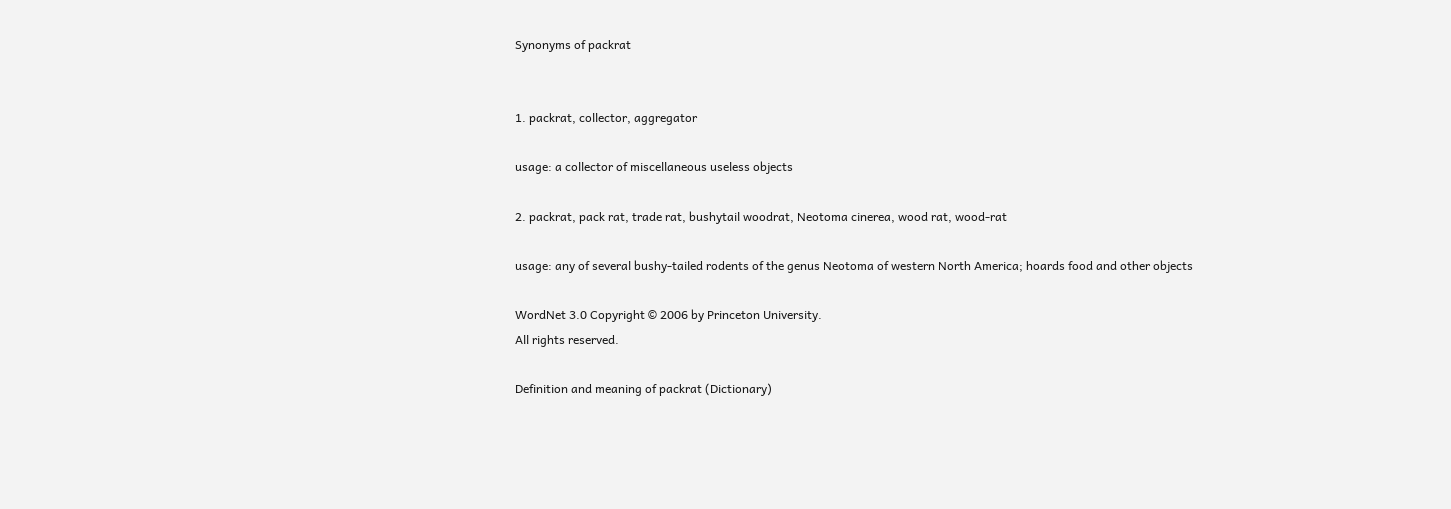Synonyms of packrat


1. packrat, collector, aggregator

usage: a collector of miscellaneous useless objects

2. packrat, pack rat, trade rat, bushytail woodrat, Neotoma cinerea, wood rat, wood-rat

usage: any of several bushy-tailed rodents of the genus Neotoma of western North America; hoards food and other objects

WordNet 3.0 Copyright © 2006 by Princeton University.
All rights reserved.

Definition and meaning of packrat (Dictionary)